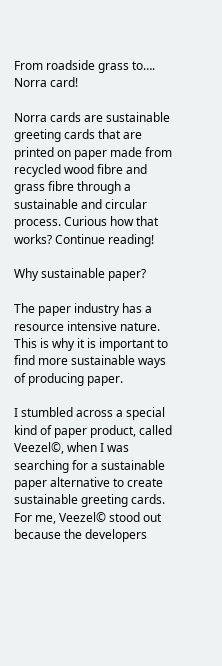From roadside grass to…. Norra card!

Norra cards are sustainable greeting cards that are printed on paper made from recycled wood fibre and grass fibre through a sustainable and circular process. Curious how that works? Continue reading!

Why sustainable paper?

The paper industry has a resource intensive nature. This is why it is important to find more sustainable ways of producing paper.

I stumbled across a special kind of paper product, called Veezel©, when I was searching for a sustainable paper alternative to create sustainable greeting cards. For me, Veezel© stood out because the developers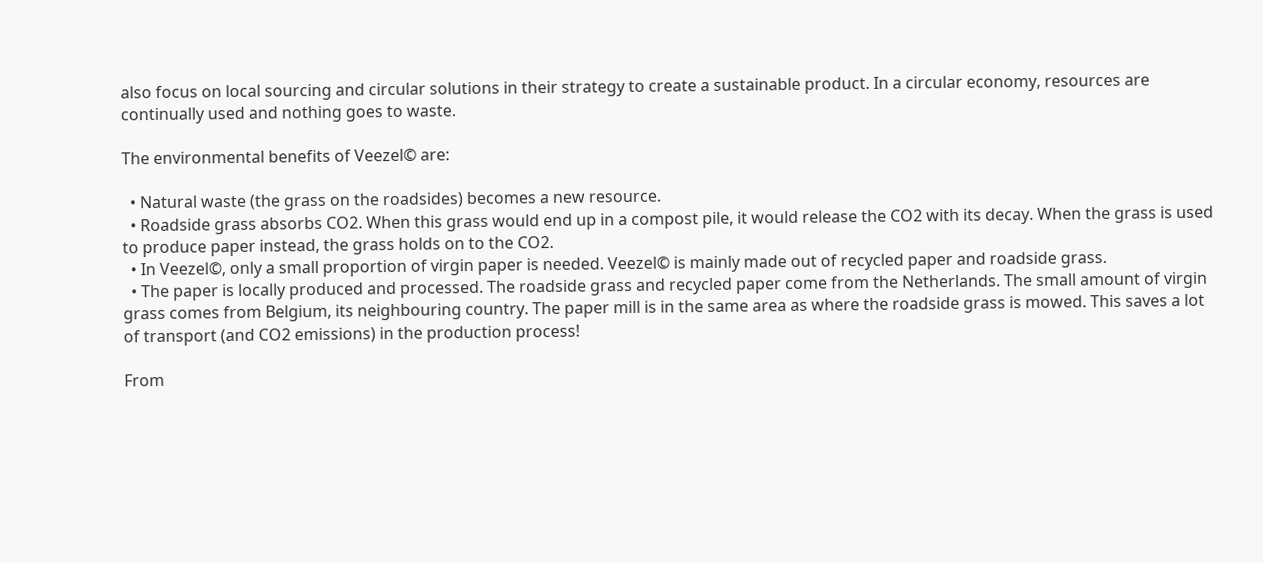also focus on local sourcing and circular solutions in their strategy to create a sustainable product. In a circular economy, resources are continually used and nothing goes to waste.

The environmental benefits of Veezel© are:

  • Natural waste (the grass on the roadsides) becomes a new resource.
  • Roadside grass absorbs CO2. When this grass would end up in a compost pile, it would release the CO2 with its decay. When the grass is used to produce paper instead, the grass holds on to the CO2.
  • In Veezel©, only a small proportion of virgin paper is needed. Veezel© is mainly made out of recycled paper and roadside grass.
  • The paper is locally produced and processed. The roadside grass and recycled paper come from the Netherlands. The small amount of virgin grass comes from Belgium, its neighbouring country. The paper mill is in the same area as where the roadside grass is mowed. This saves a lot of transport (and CO2 emissions) in the production process!

From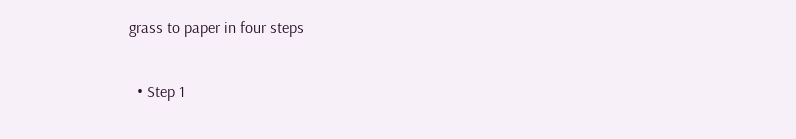grass to paper in four steps

  • Step 1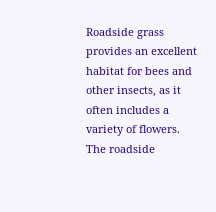Roadside grass provides an excellent habitat for bees and other insects, as it often includes a variety of flowers. The roadside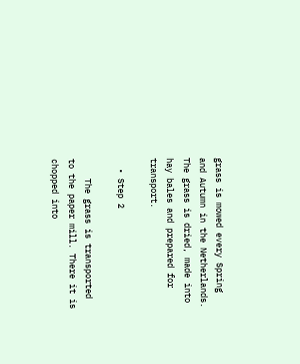grass is mowed every Spring and Autumn in the Netherlands. The grass is dried, made into hay bales and prepared for transport.

  • Step 2

    The grass is transported to the paper mill. There it is chopped into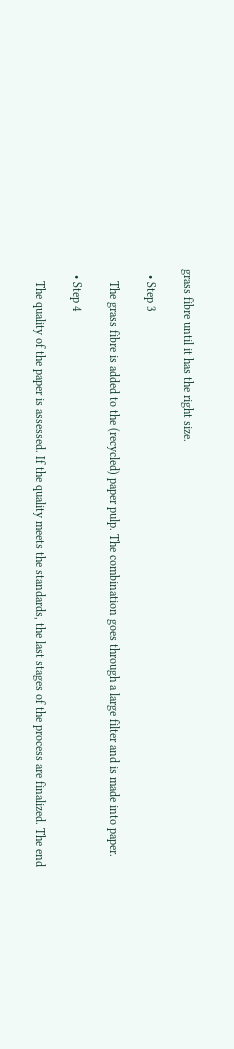grass fibre until it has the right size.

  • Step 3

    The grass fibre is added to the (recycled) paper pulp. The combination goes through a large filter and is made into paper.

  • Step 4

    The quality of the paper is assessed. If the quality meets the standards, the last stages of the process are finalized. The end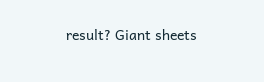result? Giant sheets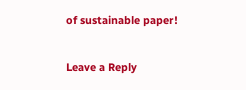of sustainable paper!

Leave a Reply